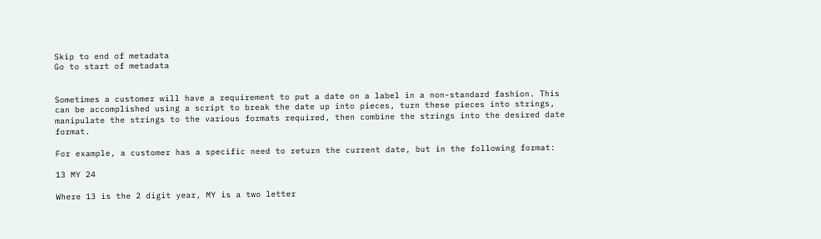Skip to end of metadata
Go to start of metadata


Sometimes a customer will have a requirement to put a date on a label in a non-standard fashion. This can be accomplished using a script to break the date up into pieces, turn these pieces into strings, manipulate the strings to the various formats required, then combine the strings into the desired date format.

For example, a customer has a specific need to return the current date, but in the following format:

13 MY 24

Where 13 is the 2 digit year, MY is a two letter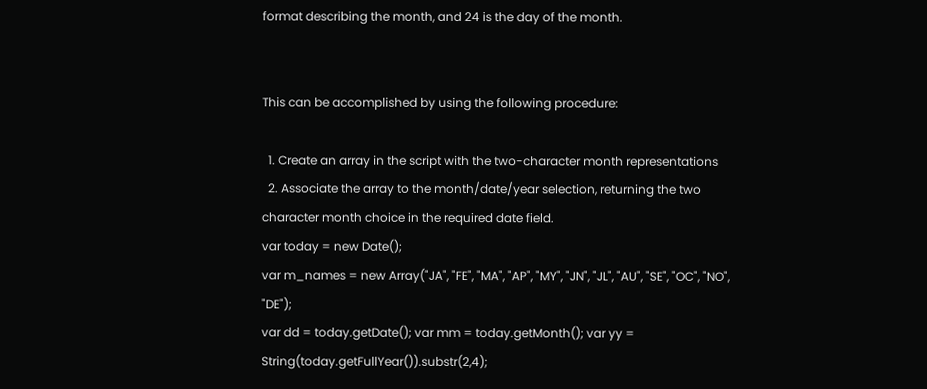format describing the month, and 24 is the day of the month.


This can be accomplished by using the following procedure:

  1. Create an array in the script with the two-character month representations
  2. Associate the array to the month/date/year selection, returning the two character month choice in the required date field.
var today = new Date();
var m_names = new Array("JA", "FE", "MA", "AP", "MY", "JN", "JL", "AU", "SE", "OC", "NO", "DE");
var dd = today.getDate(); var mm = today.getMonth(); var yy = String(today.getFullYear()).substr(2,4);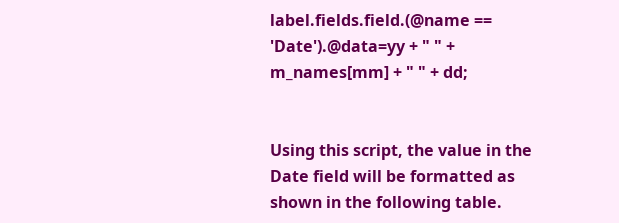label.fields.field.(@name == 'Date').@data=yy + " " + m_names[mm] + " " + dd;


Using this script, the value in the Date field will be formatted as shown in the following table.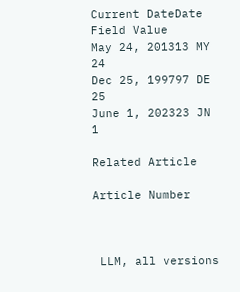Current DateDate Field Value
May 24, 201313 MY 24
Dec 25, 199797 DE 25
June 1, 202323 JN 1

Related Article

Article Number



 LLM, all versions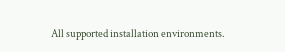All supported installation environments.